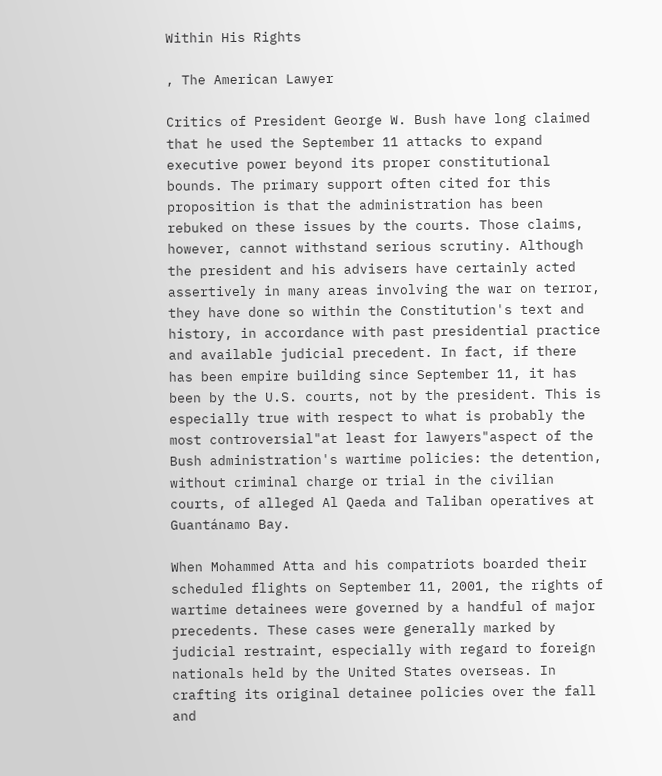Within His Rights

, The American Lawyer

Critics of President George W. Bush have long claimed that he used the September 11 attacks to expand executive power beyond its proper constitutional bounds. The primary support often cited for this proposition is that the administration has been rebuked on these issues by the courts. Those claims, however, cannot withstand serious scrutiny. Although the president and his advisers have certainly acted assertively in many areas involving the war on terror, they have done so within the Constitution's text and history, in accordance with past presidential practice and available judicial precedent. In fact, if there has been empire building since September 11, it has been by the U.S. courts, not by the president. This is especially true with respect to what is probably the most controversial"at least for lawyers"aspect of the Bush administration's wartime policies: the detention, without criminal charge or trial in the civilian courts, of alleged Al Qaeda and Taliban operatives at Guantánamo Bay.

When Mohammed Atta and his compatriots boarded their scheduled flights on September 11, 2001, the rights of wartime detainees were governed by a handful of major precedents. These cases were generally marked by judicial restraint, especially with regard to foreign nationals held by the United States overseas. In crafting its original detainee policies over the fall and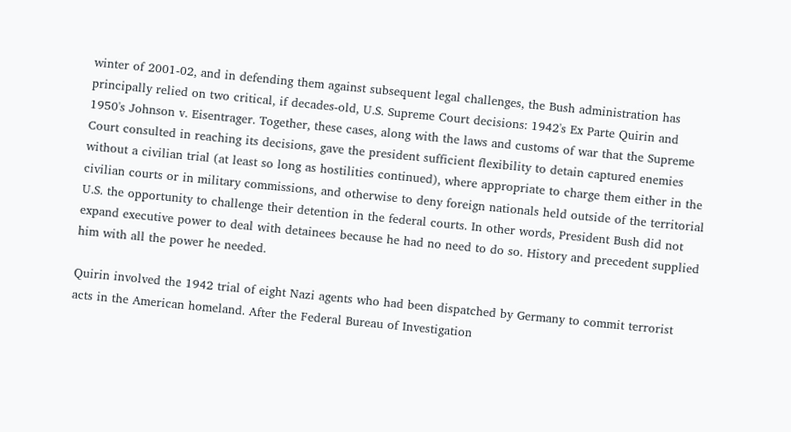winter of 2001-02, and in defending them against subsequent legal challenges, the Bush administration has principally relied on two critical, if decades-old, U.S. Supreme Court decisions: 1942's Ex Parte Quirin and 1950's Johnson v. Eisentrager. Together, these cases, along with the laws and customs of war that the Supreme Court consulted in reaching its decisions, gave the president sufficient flexibility to detain captured enemies without a civilian trial (at least so long as hostilities continued), where appropriate to charge them either in the civilian courts or in military commissions, and otherwise to deny foreign nationals held outside of the territorial U.S. the opportunity to challenge their detention in the federal courts. In other words, President Bush did not expand executive power to deal with detainees because he had no need to do so. History and precedent supplied him with all the power he needed.

Quirin involved the 1942 trial of eight Nazi agents who had been dispatched by Germany to commit terrorist acts in the American homeland. After the Federal Bureau of Investigation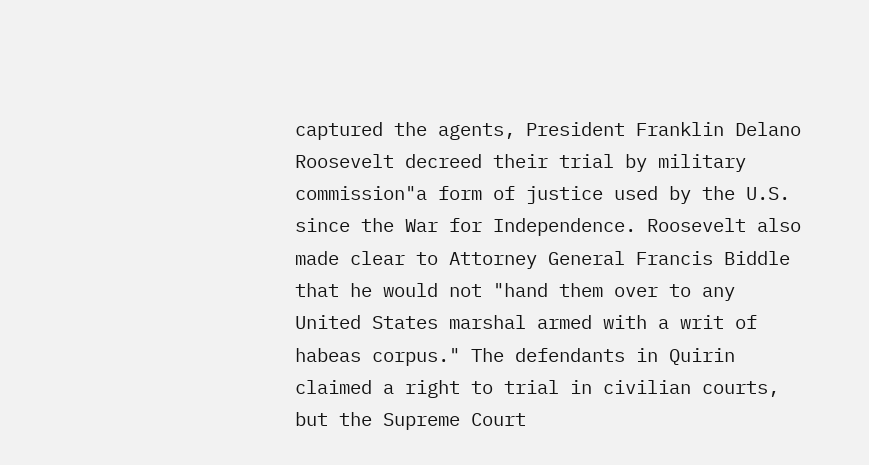captured the agents, President Franklin Delano Roosevelt decreed their trial by military commission"a form of justice used by the U.S. since the War for Independence. Roosevelt also made clear to Attorney General Francis Biddle that he would not "hand them over to any United States marshal armed with a writ of habeas corpus." The defendants in Quirin claimed a right to trial in civilian courts, but the Supreme Court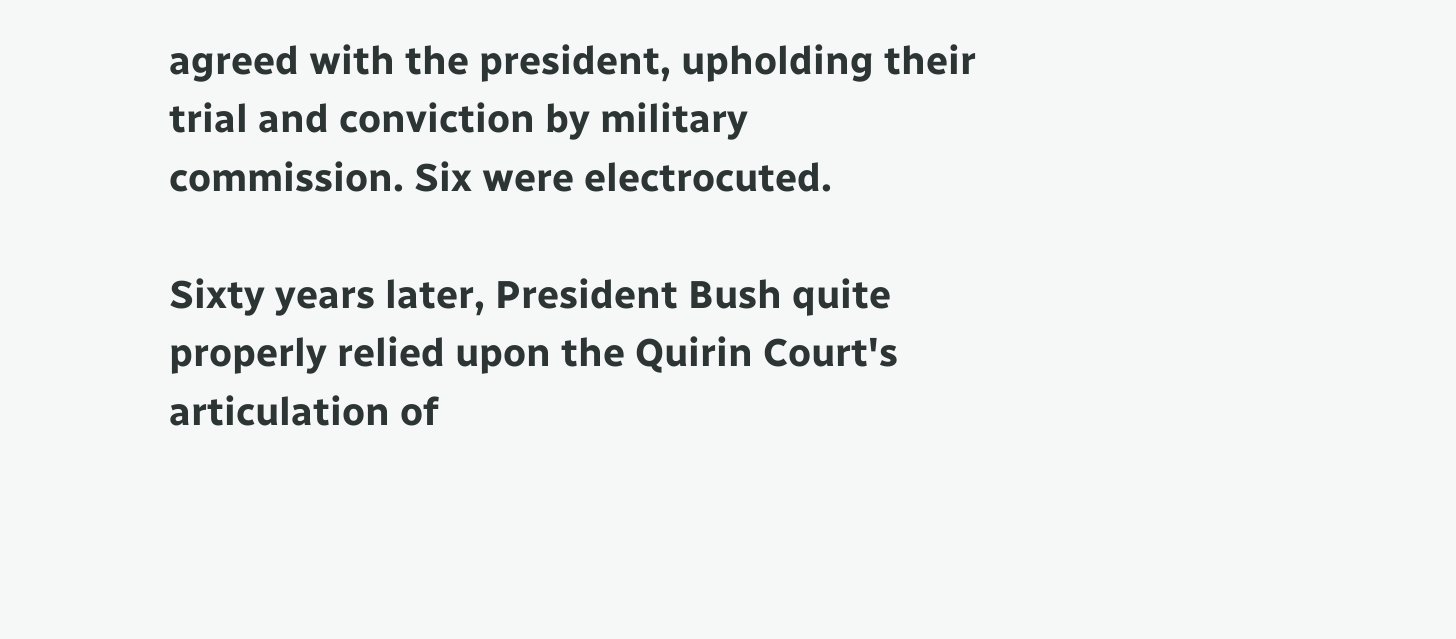agreed with the president, upholding their trial and conviction by military commission. Six were electrocuted.

Sixty years later, President Bush quite properly relied upon the Quirin Court's articulation of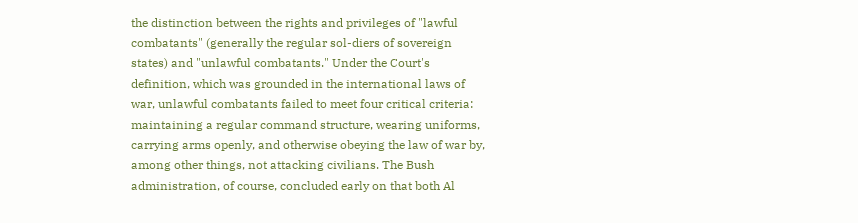the distinction between the rights and privileges of "lawful combatants" (generally the regular sol-diers of sovereign states) and "unlawful combatants." Under the Court's definition, which was grounded in the international laws of war, unlawful combatants failed to meet four critical criteria: maintaining a regular command structure, wearing uniforms, carrying arms openly, and otherwise obeying the law of war by, among other things, not attacking civilians. The Bush administration, of course, concluded early on that both Al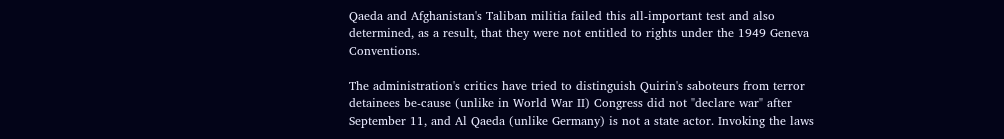Qaeda and Afghanistan's Taliban militia failed this all-important test and also determined, as a result, that they were not entitled to rights under the 1949 Geneva Conventions.

The administration's critics have tried to distinguish Quirin's saboteurs from terror detainees be-cause (unlike in World War II) Congress did not "declare war" after September 11, and Al Qaeda (unlike Germany) is not a state actor. Invoking the laws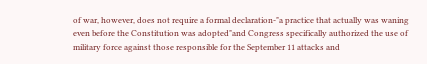of war, however, does not require a formal declaration-"a practice that actually was waning even before the Constitution was adopted"and Congress specifically authorized the use of military force against those responsible for the September 11 attacks and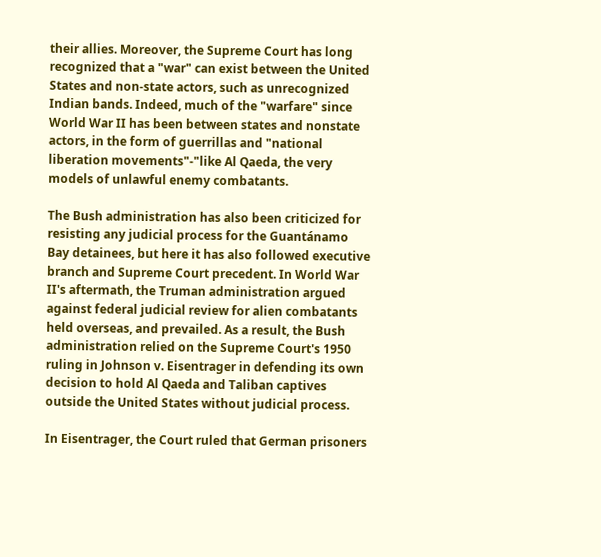their allies. Moreover, the Supreme Court has long recognized that a "war" can exist between the United States and non-state actors, such as unrecognized Indian bands. Indeed, much of the "warfare" since World War II has been between states and nonstate actors, in the form of guerrillas and "national liberation movements"-"like Al Qaeda, the very models of unlawful enemy combatants.

The Bush administration has also been criticized for resisting any judicial process for the Guantánamo Bay detainees, but here it has also followed executive branch and Supreme Court precedent. In World War II's aftermath, the Truman administration argued against federal judicial review for alien combatants held overseas, and prevailed. As a result, the Bush administration relied on the Supreme Court's 1950 ruling in Johnson v. Eisentrager in defending its own decision to hold Al Qaeda and Taliban captives outside the United States without judicial process.

In Eisentrager, the Court ruled that German prisoners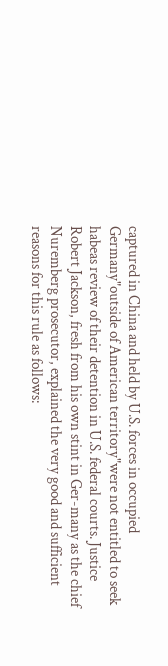captured in China and held by U.S. forces in occupied Germany"outside of American territory"were not entitled to seek habeas review of their detention in U.S. federal courts. Justice Robert Jackson, fresh from his own stint in Ger-many as the chief Nuremberg prosecutor, explained the very good and sufficient reasons for this rule as follows: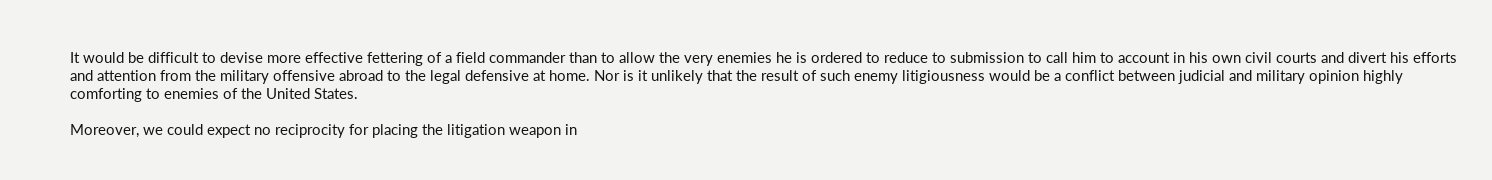It would be difficult to devise more effective fettering of a field commander than to allow the very enemies he is ordered to reduce to submission to call him to account in his own civil courts and divert his efforts and attention from the military offensive abroad to the legal defensive at home. Nor is it unlikely that the result of such enemy litigiousness would be a conflict between judicial and military opinion highly comforting to enemies of the United States.

Moreover, we could expect no reciprocity for placing the litigation weapon in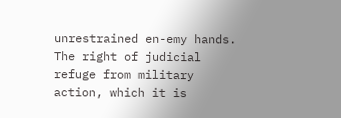unrestrained en-emy hands. The right of judicial refuge from military action, which it is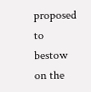proposed to bestow on the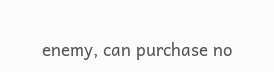enemy, can purchase no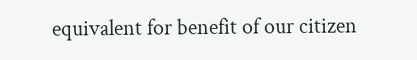equivalent for benefit of our citizen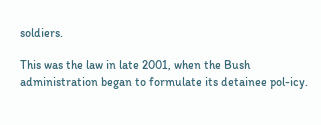soldiers.

This was the law in late 2001, when the Bush administration began to formulate its detainee pol-icy.